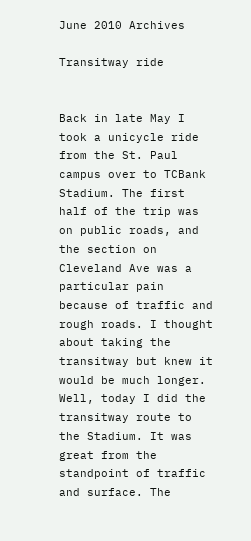June 2010 Archives

Transitway ride


Back in late May I took a unicycle ride from the St. Paul campus over to TCBank Stadium. The first half of the trip was on public roads, and the section on Cleveland Ave was a particular pain because of traffic and rough roads. I thought about taking the transitway but knew it would be much longer. Well, today I did the transitway route to the Stadium. It was great from the standpoint of traffic and surface. The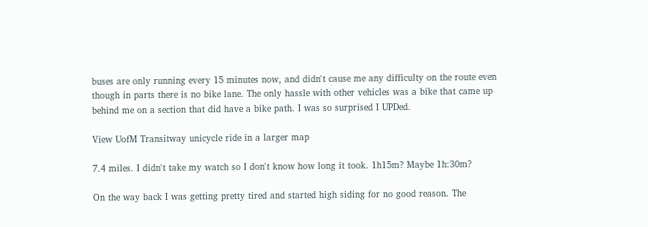buses are only running every 15 minutes now, and didn't cause me any difficulty on the route even though in parts there is no bike lane. The only hassle with other vehicles was a bike that came up behind me on a section that did have a bike path. I was so surprised I UPDed.

View UofM Transitway unicycle ride in a larger map

7.4 miles. I didn't take my watch so I don't know how long it took. 1h15m? Maybe 1h:30m?

On the way back I was getting pretty tired and started high siding for no good reason. The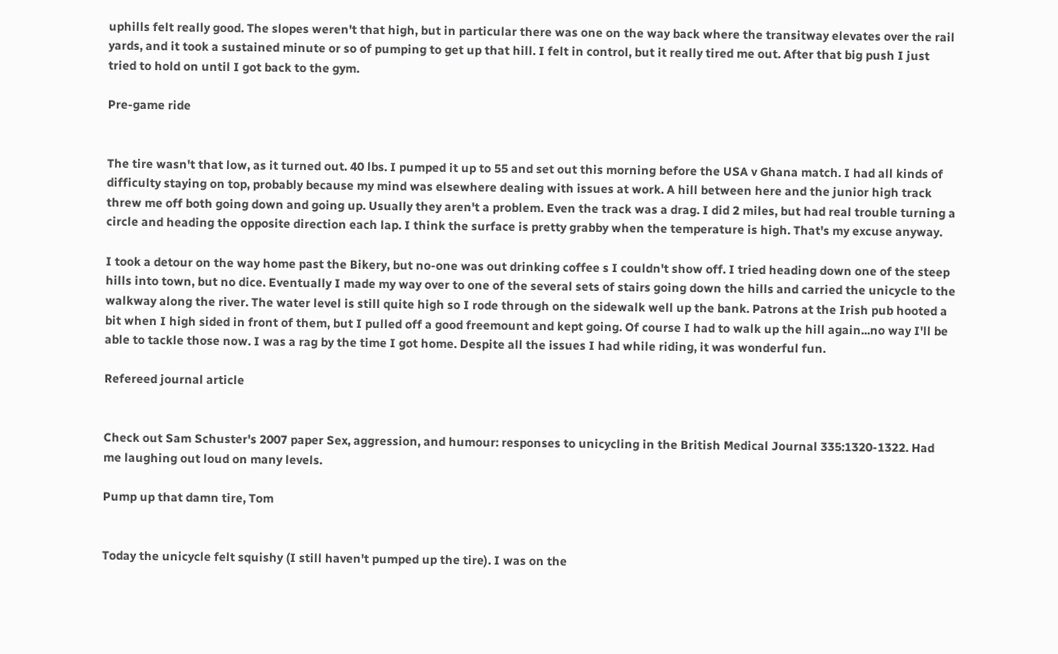uphills felt really good. The slopes weren't that high, but in particular there was one on the way back where the transitway elevates over the rail yards, and it took a sustained minute or so of pumping to get up that hill. I felt in control, but it really tired me out. After that big push I just tried to hold on until I got back to the gym.

Pre-game ride


The tire wasn't that low, as it turned out. 40 lbs. I pumped it up to 55 and set out this morning before the USA v Ghana match. I had all kinds of difficulty staying on top, probably because my mind was elsewhere dealing with issues at work. A hill between here and the junior high track threw me off both going down and going up. Usually they aren't a problem. Even the track was a drag. I did 2 miles, but had real trouble turning a circle and heading the opposite direction each lap. I think the surface is pretty grabby when the temperature is high. That's my excuse anyway.

I took a detour on the way home past the Bikery, but no-one was out drinking coffee s I couldn't show off. I tried heading down one of the steep hills into town, but no dice. Eventually I made my way over to one of the several sets of stairs going down the hills and carried the unicycle to the walkway along the river. The water level is still quite high so I rode through on the sidewalk well up the bank. Patrons at the Irish pub hooted a bit when I high sided in front of them, but I pulled off a good freemount and kept going. Of course I had to walk up the hill again...no way I'll be able to tackle those now. I was a rag by the time I got home. Despite all the issues I had while riding, it was wonderful fun.

Refereed journal article


Check out Sam Schuster's 2007 paper Sex, aggression, and humour: responses to unicycling in the British Medical Journal 335:1320-1322. Had me laughing out loud on many levels.

Pump up that damn tire, Tom


Today the unicycle felt squishy (I still haven't pumped up the tire). I was on the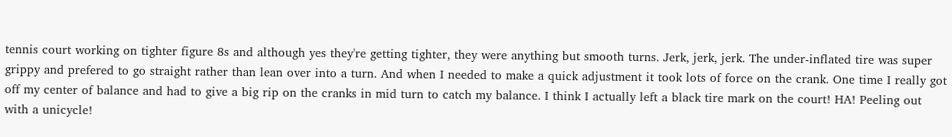tennis court working on tighter figure 8s and although yes they're getting tighter, they were anything but smooth turns. Jerk, jerk, jerk. The under-inflated tire was super grippy and prefered to go straight rather than lean over into a turn. And when I needed to make a quick adjustment it took lots of force on the crank. One time I really got off my center of balance and had to give a big rip on the cranks in mid turn to catch my balance. I think I actually left a black tire mark on the court! HA! Peeling out with a unicycle!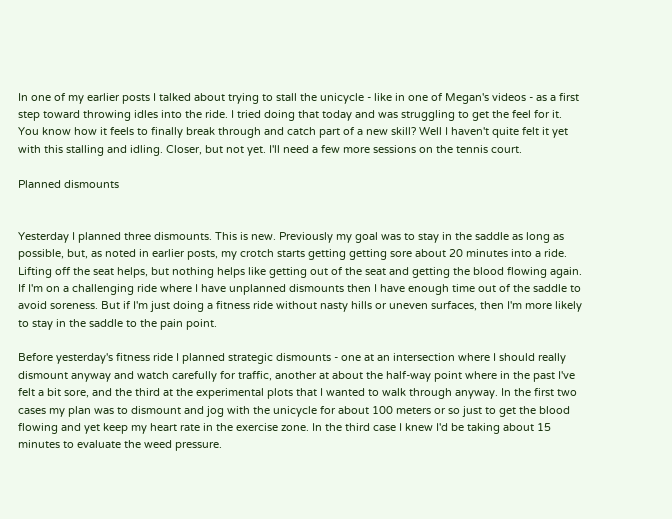In one of my earlier posts I talked about trying to stall the unicycle - like in one of Megan's videos - as a first step toward throwing idles into the ride. I tried doing that today and was struggling to get the feel for it. You know how it feels to finally break through and catch part of a new skill? Well I haven't quite felt it yet with this stalling and idling. Closer, but not yet. I'll need a few more sessions on the tennis court.

Planned dismounts


Yesterday I planned three dismounts. This is new. Previously my goal was to stay in the saddle as long as possible, but, as noted in earlier posts, my crotch starts getting getting sore about 20 minutes into a ride. Lifting off the seat helps, but nothing helps like getting out of the seat and getting the blood flowing again. If I'm on a challenging ride where I have unplanned dismounts then I have enough time out of the saddle to avoid soreness. But if I'm just doing a fitness ride without nasty hills or uneven surfaces, then I'm more likely to stay in the saddle to the pain point.

Before yesterday's fitness ride I planned strategic dismounts - one at an intersection where I should really dismount anyway and watch carefully for traffic, another at about the half-way point where in the past I've felt a bit sore, and the third at the experimental plots that I wanted to walk through anyway. In the first two cases my plan was to dismount and jog with the unicycle for about 100 meters or so just to get the blood flowing and yet keep my heart rate in the exercise zone. In the third case I knew I'd be taking about 15 minutes to evaluate the weed pressure.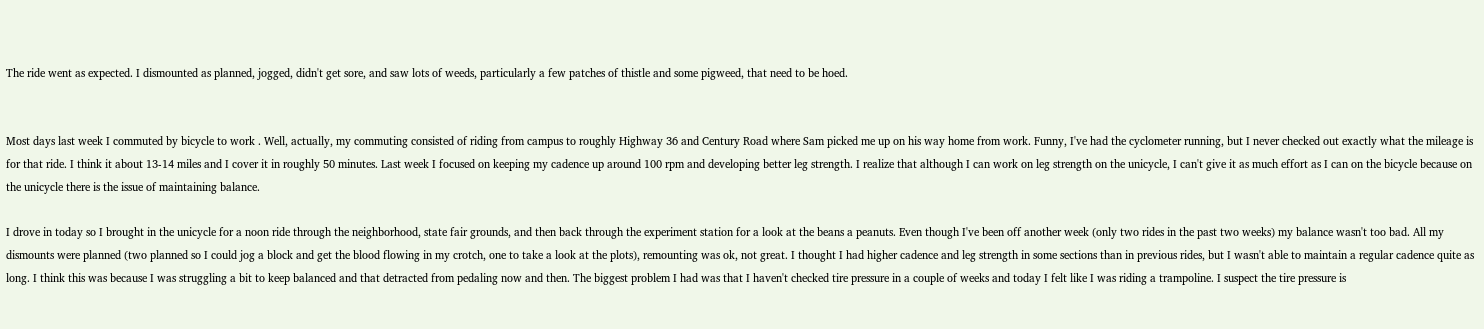The ride went as expected. I dismounted as planned, jogged, didn't get sore, and saw lots of weeds, particularly a few patches of thistle and some pigweed, that need to be hoed.


Most days last week I commuted by bicycle to work . Well, actually, my commuting consisted of riding from campus to roughly Highway 36 and Century Road where Sam picked me up on his way home from work. Funny, I've had the cyclometer running, but I never checked out exactly what the mileage is for that ride. I think it about 13-14 miles and I cover it in roughly 50 minutes. Last week I focused on keeping my cadence up around 100 rpm and developing better leg strength. I realize that although I can work on leg strength on the unicycle, I can't give it as much effort as I can on the bicycle because on the unicycle there is the issue of maintaining balance.

I drove in today so I brought in the unicycle for a noon ride through the neighborhood, state fair grounds, and then back through the experiment station for a look at the beans a peanuts. Even though I've been off another week (only two rides in the past two weeks) my balance wasn't too bad. All my dismounts were planned (two planned so I could jog a block and get the blood flowing in my crotch, one to take a look at the plots), remounting was ok, not great. I thought I had higher cadence and leg strength in some sections than in previous rides, but I wasn't able to maintain a regular cadence quite as long. I think this was because I was struggling a bit to keep balanced and that detracted from pedaling now and then. The biggest problem I had was that I haven't checked tire pressure in a couple of weeks and today I felt like I was riding a trampoline. I suspect the tire pressure is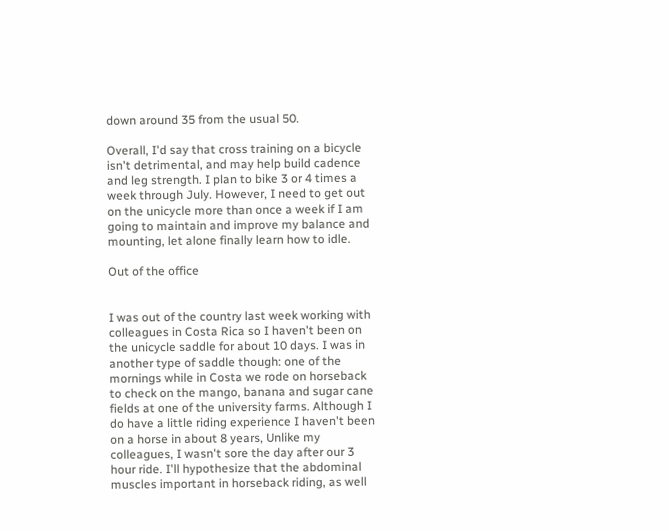down around 35 from the usual 50.

Overall, I'd say that cross training on a bicycle isn't detrimental, and may help build cadence and leg strength. I plan to bike 3 or 4 times a week through July. However, I need to get out on the unicycle more than once a week if I am going to maintain and improve my balance and mounting, let alone finally learn how to idle.

Out of the office


I was out of the country last week working with colleagues in Costa Rica so I haven't been on the unicycle saddle for about 10 days. I was in another type of saddle though: one of the mornings while in Costa we rode on horseback to check on the mango, banana and sugar cane fields at one of the university farms. Although I do have a little riding experience I haven't been on a horse in about 8 years, Unlike my colleagues, I wasn't sore the day after our 3 hour ride. I'll hypothesize that the abdominal muscles important in horseback riding, as well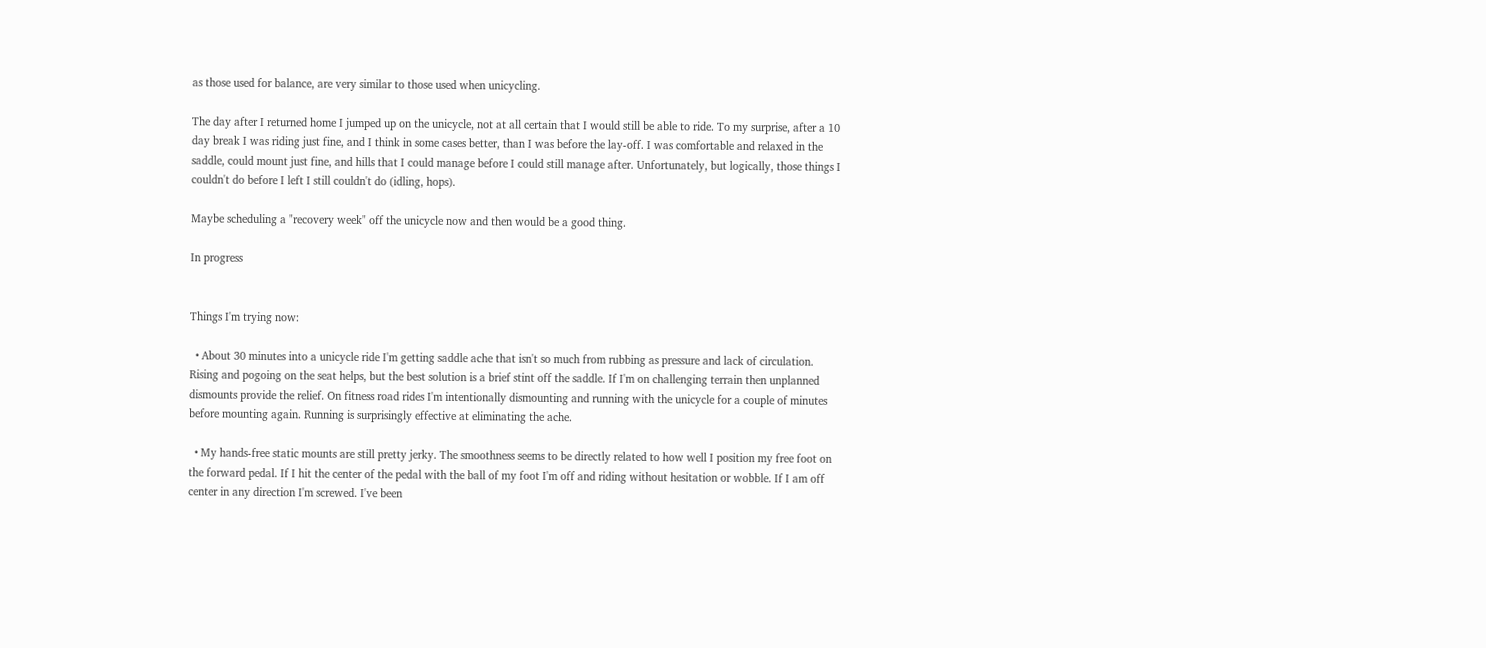as those used for balance, are very similar to those used when unicycling.

The day after I returned home I jumped up on the unicycle, not at all certain that I would still be able to ride. To my surprise, after a 10 day break I was riding just fine, and I think in some cases better, than I was before the lay-off. I was comfortable and relaxed in the saddle, could mount just fine, and hills that I could manage before I could still manage after. Unfortunately, but logically, those things I couldn't do before I left I still couldn't do (idling, hops).

Maybe scheduling a "recovery week" off the unicycle now and then would be a good thing.

In progress


Things I'm trying now:

  • About 30 minutes into a unicycle ride I'm getting saddle ache that isn't so much from rubbing as pressure and lack of circulation. Rising and pogoing on the seat helps, but the best solution is a brief stint off the saddle. If I'm on challenging terrain then unplanned dismounts provide the relief. On fitness road rides I'm intentionally dismounting and running with the unicycle for a couple of minutes before mounting again. Running is surprisingly effective at eliminating the ache.

  • My hands-free static mounts are still pretty jerky. The smoothness seems to be directly related to how well I position my free foot on the forward pedal. If I hit the center of the pedal with the ball of my foot I'm off and riding without hesitation or wobble. If I am off center in any direction I'm screwed. I've been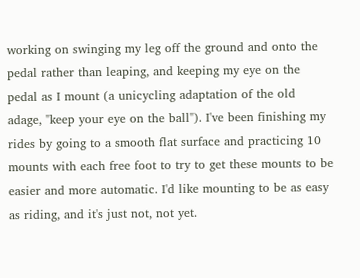working on swinging my leg off the ground and onto the pedal rather than leaping, and keeping my eye on the pedal as I mount (a unicycling adaptation of the old adage, "keep your eye on the ball"). I've been finishing my rides by going to a smooth flat surface and practicing 10 mounts with each free foot to try to get these mounts to be easier and more automatic. I'd like mounting to be as easy as riding, and it's just not, not yet.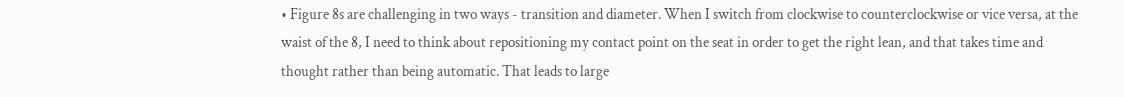• Figure 8s are challenging in two ways - transition and diameter. When I switch from clockwise to counterclockwise or vice versa, at the waist of the 8, I need to think about repositioning my contact point on the seat in order to get the right lean, and that takes time and thought rather than being automatic. That leads to large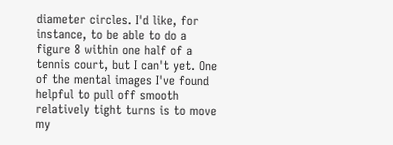diameter circles. I'd like, for instance, to be able to do a figure 8 within one half of a tennis court, but I can't yet. One of the mental images I've found helpful to pull off smooth relatively tight turns is to move my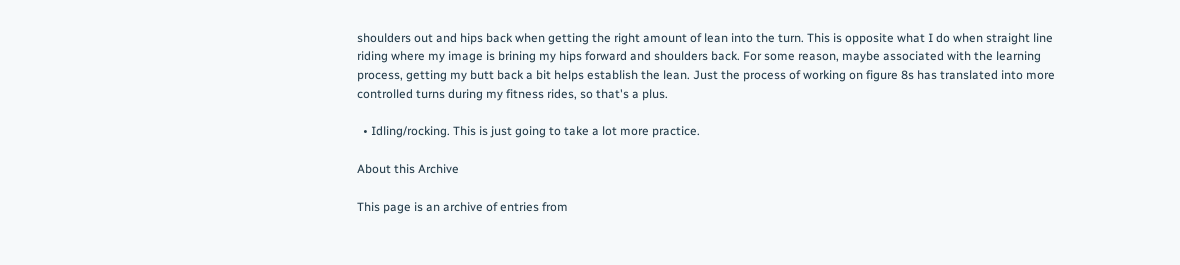shoulders out and hips back when getting the right amount of lean into the turn. This is opposite what I do when straight line riding where my image is brining my hips forward and shoulders back. For some reason, maybe associated with the learning process, getting my butt back a bit helps establish the lean. Just the process of working on figure 8s has translated into more controlled turns during my fitness rides, so that's a plus.

  • Idling/rocking. This is just going to take a lot more practice.

About this Archive

This page is an archive of entries from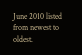June 2010 listed from newest to oldest.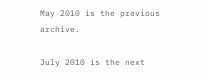May 2010 is the previous archive.

July 2010 is the next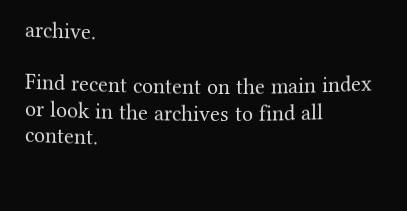archive.

Find recent content on the main index or look in the archives to find all content.